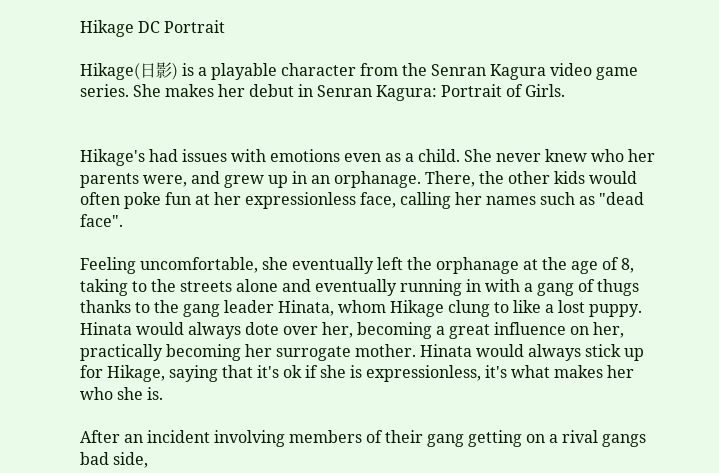Hikage DC Portrait

Hikage(日影) is a playable character from the Senran Kagura video game series. She makes her debut in Senran Kagura: Portrait of Girls.


Hikage's had issues with emotions even as a child. She never knew who her parents were, and grew up in an orphanage. There, the other kids would often poke fun at her expressionless face, calling her names such as "dead face".

Feeling uncomfortable, she eventually left the orphanage at the age of 8, taking to the streets alone and eventually running in with a gang of thugs thanks to the gang leader Hinata, whom Hikage clung to like a lost puppy. Hinata would always dote over her, becoming a great influence on her, practically becoming her surrogate mother. Hinata would always stick up for Hikage, saying that it's ok if she is expressionless, it's what makes her who she is.

After an incident involving members of their gang getting on a rival gangs bad side,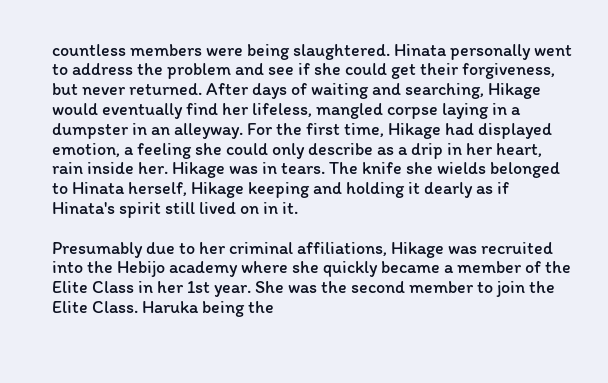countless members were being slaughtered. Hinata personally went to address the problem and see if she could get their forgiveness, but never returned. After days of waiting and searching, Hikage would eventually find her lifeless, mangled corpse laying in a dumpster in an alleyway. For the first time, Hikage had displayed emotion, a feeling she could only describe as a drip in her heart, rain inside her. Hikage was in tears. The knife she wields belonged to Hinata herself, Hikage keeping and holding it dearly as if Hinata's spirit still lived on in it.

Presumably due to her criminal affiliations, Hikage was recruited into the Hebijo academy where she quickly became a member of the Elite Class in her 1st year. She was the second member to join the Elite Class. Haruka being the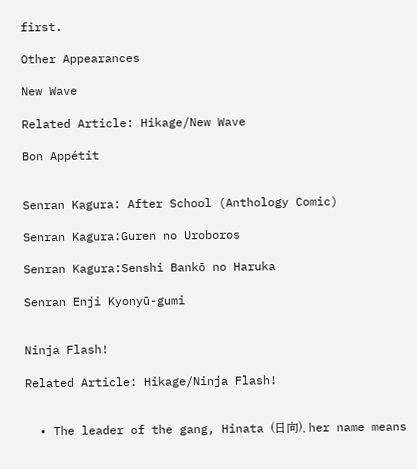first.

Other Appearances

New Wave

Related Article: Hikage/New Wave

Bon Appétit


Senran Kagura: After School (Anthology Comic)

Senran Kagura:Guren no Uroboros

Senran Kagura:Senshi Bankō no Haruka

Senran Enji Kyonyū-gumi


Ninja Flash!

Related Article: Hikage/Ninja Flash!


  • The leader of the gang, Hinata (日向), her name means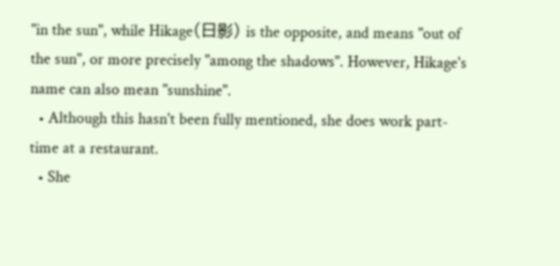"in the sun", while Hikage(日影) is the opposite, and means "out of the sun", or more precisely "among the shadows". However, Hikage's name can also mean "sunshine".
  • Although this hasn't been fully mentioned, she does work part-time at a restaurant.
  • She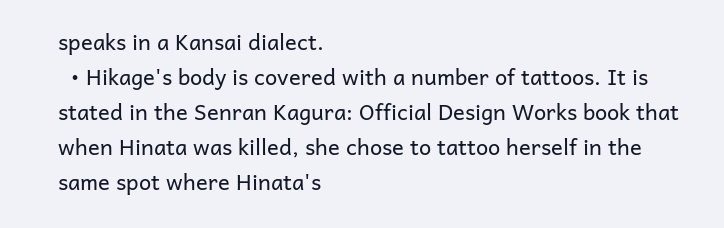speaks in a Kansai dialect.
  • Hikage's body is covered with a number of tattoos. It is stated in the Senran Kagura: Official Design Works book that when Hinata was killed, she chose to tattoo herself in the same spot where Hinata's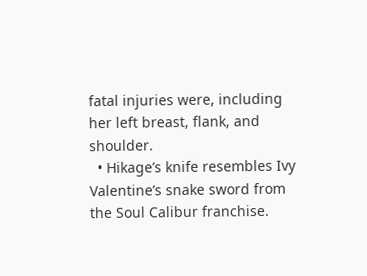fatal injuries were, including her left breast, flank, and shoulder.
  • Hikage’s knife resembles Ivy Valentine’s snake sword from the Soul Calibur franchise.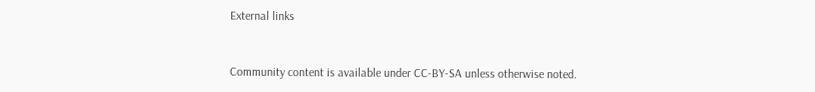External links


Community content is available under CC-BY-SA unless otherwise noted.